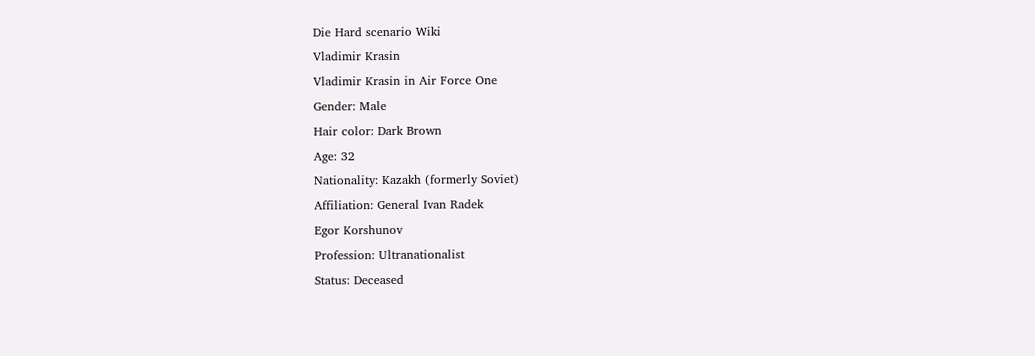Die Hard scenario Wiki
Vladimir Krasin
Vladimir Krasin in Air Force One
Gender: Male
Hair color: Dark Brown
Age: 32
Nationality: Kazakh (formerly Soviet)
Affiliation: General Ivan Radek
Egor Korshunov
Profession: Ultranationalist
Status: Deceased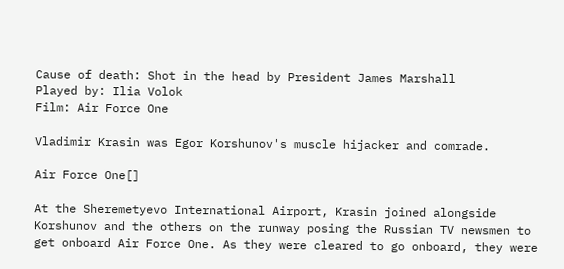Cause of death: Shot in the head by President James Marshall
Played by: Ilia Volok
Film: Air Force One

Vladimir Krasin was Egor Korshunov's muscle hijacker and comrade.

Air Force One[]

At the Sheremetyevo International Airport, Krasin joined alongside Korshunov and the others on the runway posing the Russian TV newsmen to get onboard Air Force One. As they were cleared to go onboard, they were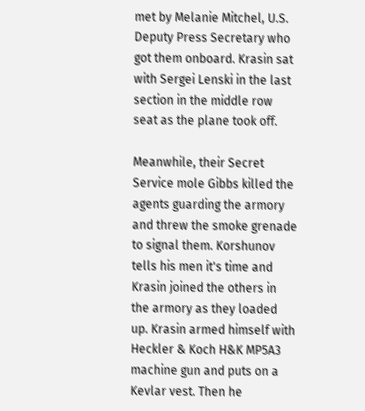met by Melanie Mitchel, U.S. Deputy Press Secretary who got them onboard. Krasin sat with Sergei Lenski in the last section in the middle row seat as the plane took off.

Meanwhile, their Secret Service mole Gibbs killed the agents guarding the armory and threw the smoke grenade to signal them. Korshunov tells his men it's time and Krasin joined the others in the armory as they loaded up. Krasin armed himself with Heckler & Koch H&K MP5A3 machine gun and puts on a Kevlar vest. Then he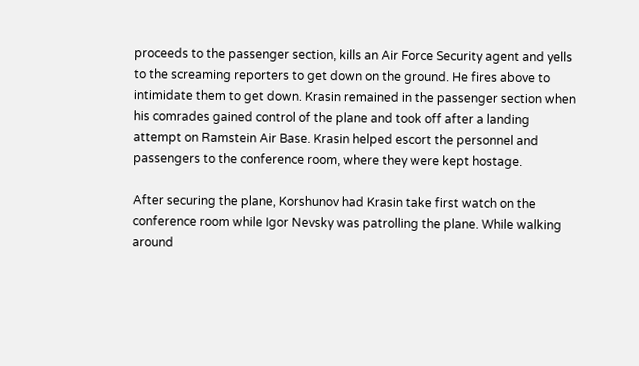proceeds to the passenger section, kills an Air Force Security agent and yells to the screaming reporters to get down on the ground. He fires above to intimidate them to get down. Krasin remained in the passenger section when his comrades gained control of the plane and took off after a landing attempt on Ramstein Air Base. Krasin helped escort the personnel and passengers to the conference room, where they were kept hostage.

After securing the plane, Korshunov had Krasin take first watch on the conference room while Igor Nevsky was patrolling the plane. While walking around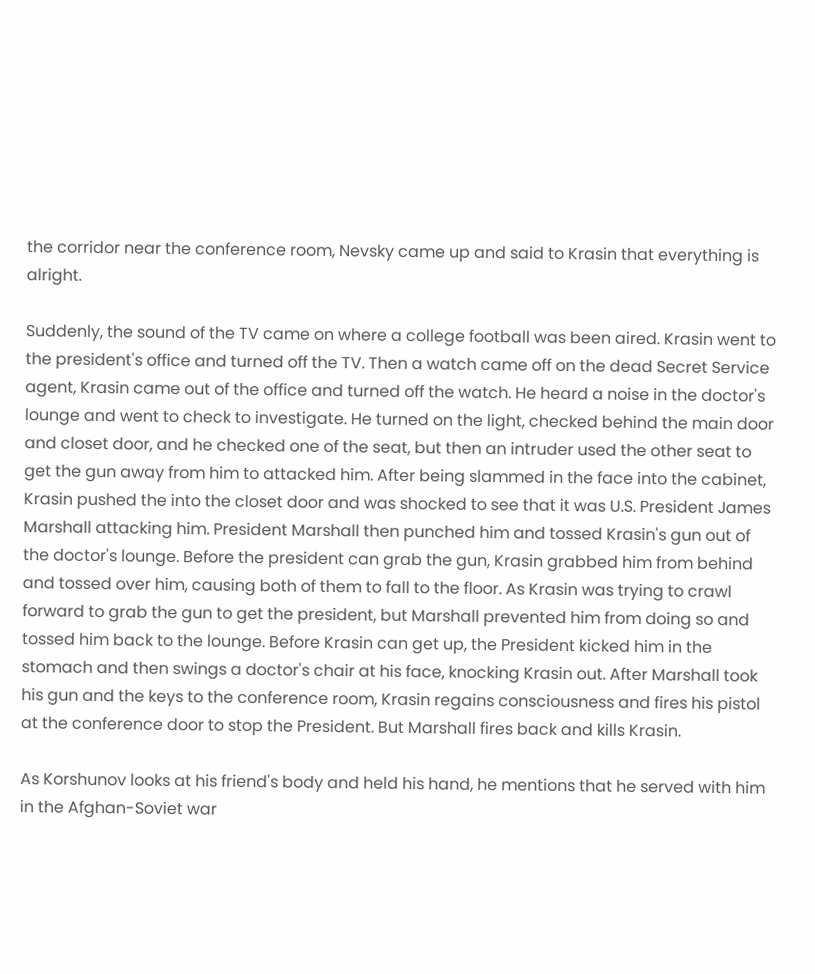the corridor near the conference room, Nevsky came up and said to Krasin that everything is alright.

Suddenly, the sound of the TV came on where a college football was been aired. Krasin went to the president's office and turned off the TV. Then a watch came off on the dead Secret Service agent, Krasin came out of the office and turned off the watch. He heard a noise in the doctor's lounge and went to check to investigate. He turned on the light, checked behind the main door and closet door, and he checked one of the seat, but then an intruder used the other seat to get the gun away from him to attacked him. After being slammed in the face into the cabinet, Krasin pushed the into the closet door and was shocked to see that it was U.S. President James Marshall attacking him. President Marshall then punched him and tossed Krasin's gun out of the doctor's lounge. Before the president can grab the gun, Krasin grabbed him from behind and tossed over him, causing both of them to fall to the floor. As Krasin was trying to crawl forward to grab the gun to get the president, but Marshall prevented him from doing so and tossed him back to the lounge. Before Krasin can get up, the President kicked him in the stomach and then swings a doctor's chair at his face, knocking Krasin out. After Marshall took his gun and the keys to the conference room, Krasin regains consciousness and fires his pistol at the conference door to stop the President. But Marshall fires back and kills Krasin.

As Korshunov looks at his friend's body and held his hand, he mentions that he served with him in the Afghan-Soviet war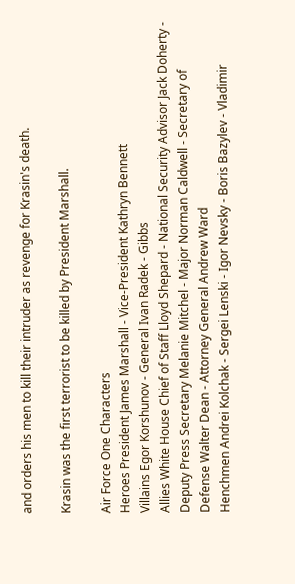and orders his men to kill their intruder as revenge for Krasin's death.

Krasin was the first terrorist to be killed by President Marshall.

Air Force One Characters
Heroes President James Marshall - Vice-President Kathryn Bennett
Villains Egor Korshunov - General Ivan Radek - Gibbs
Allies White House Chief of Staff Lloyd Shepard - National Security Advisor Jack Doherty - Deputy Press Secretary Melanie Mitchel - Major Norman Caldwell - Secretary of Defense Walter Dean - Attorney General Andrew Ward
Henchmen Andrei Kolchak - Sergei Lenski - Igor Nevsky - Boris Bazylev - Vladimir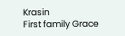Krasin
First family Grace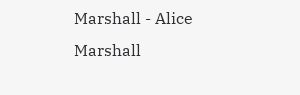Marshall - Alice Marshall